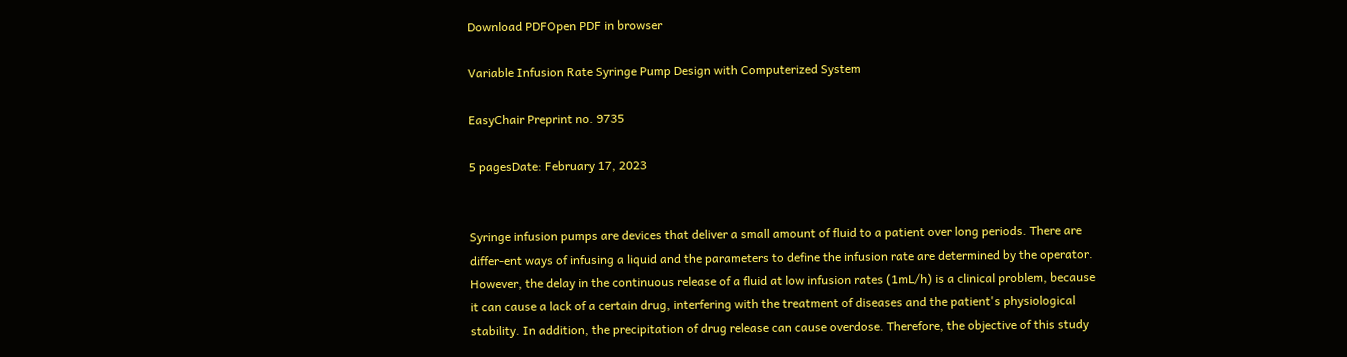Download PDFOpen PDF in browser

Variable Infusion Rate Syringe Pump Design with Computerized System

EasyChair Preprint no. 9735

5 pagesDate: February 17, 2023


Syringe infusion pumps are devices that deliver a small amount of fluid to a patient over long periods. There are differ-ent ways of infusing a liquid and the parameters to define the infusion rate are determined by the operator. However, the delay in the continuous release of a fluid at low infusion rates (1mL/h) is a clinical problem, because it can cause a lack of a certain drug, interfering with the treatment of diseases and the patient's physiological stability. In addition, the precipitation of drug release can cause overdose. Therefore, the objective of this study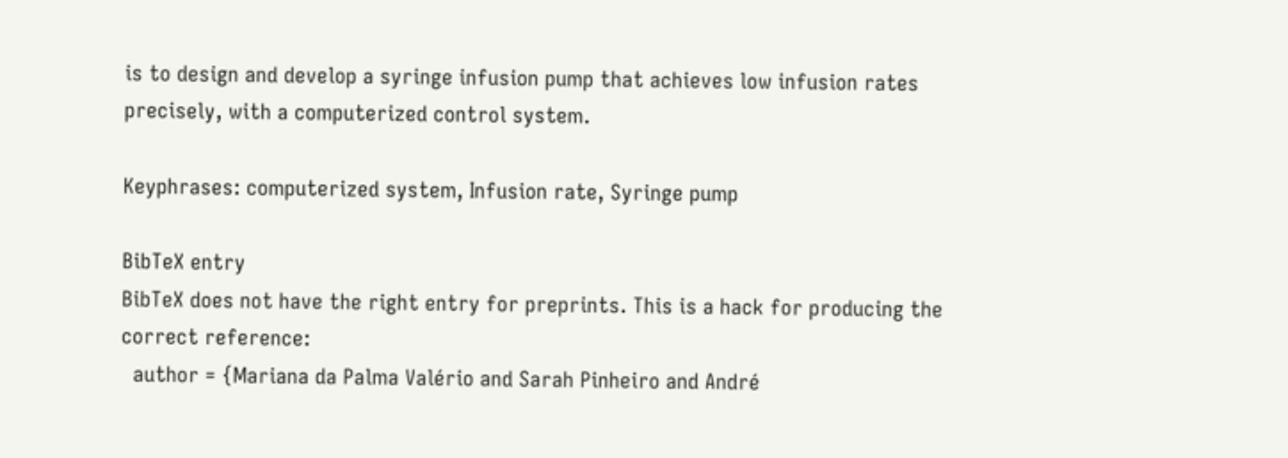is to design and develop a syringe infusion pump that achieves low infusion rates precisely, with a computerized control system.

Keyphrases: computerized system, Infusion rate, Syringe pump

BibTeX entry
BibTeX does not have the right entry for preprints. This is a hack for producing the correct reference:
  author = {Mariana da Palma Valério and Sarah Pinheiro and André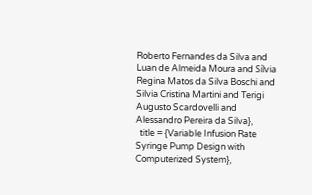Roberto Fernandes da Silva and Luan de Almeida Moura and Sílvia Regina Matos da Silva Boschi and Silvia Cristina Martini and Terigi Augusto Scardovelli and Alessandro Pereira da Silva},
  title = {Variable Infusion Rate Syringe Pump Design with Computerized System},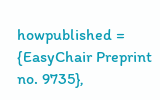howpublished = {EasyChair Preprint no. 9735},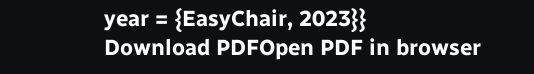year = {EasyChair, 2023}}
Download PDFOpen PDF in browser